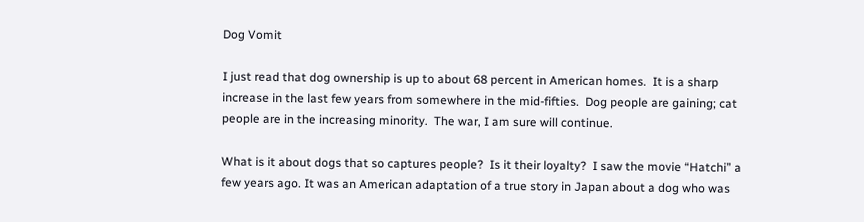Dog Vomit

I just read that dog ownership is up to about 68 percent in American homes.  It is a sharp increase in the last few years from somewhere in the mid-fifties.  Dog people are gaining; cat people are in the increasing minority.  The war, I am sure will continue.

What is it about dogs that so captures people?  Is it their loyalty?  I saw the movie “Hatchi” a few years ago. It was an American adaptation of a true story in Japan about a dog who was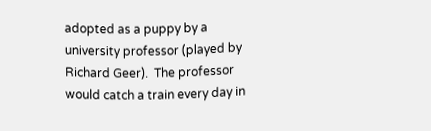adopted as a puppy by a university professor (played by Richard Geer).  The professor would catch a train every day in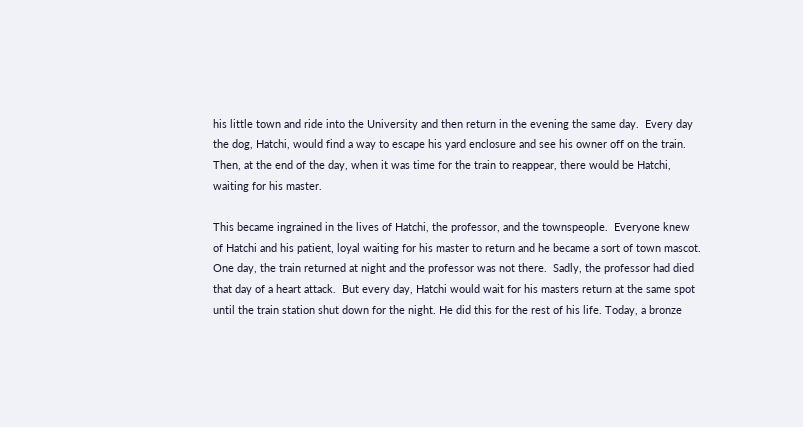his little town and ride into the University and then return in the evening the same day.  Every day the dog, Hatchi, would find a way to escape his yard enclosure and see his owner off on the train.  Then, at the end of the day, when it was time for the train to reappear, there would be Hatchi, waiting for his master.

This became ingrained in the lives of Hatchi, the professor, and the townspeople.  Everyone knew of Hatchi and his patient, loyal waiting for his master to return and he became a sort of town mascot.  One day, the train returned at night and the professor was not there.  Sadly, the professor had died that day of a heart attack.  But every day, Hatchi would wait for his masters return at the same spot until the train station shut down for the night. He did this for the rest of his life. Today, a bronze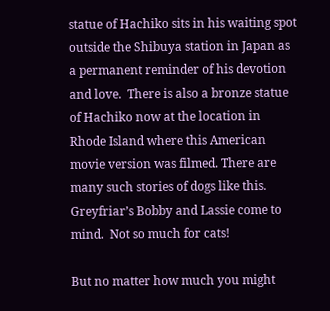statue of Hachiko sits in his waiting spot outside the Shibuya station in Japan as a permanent reminder of his devotion and love.  There is also a bronze statue of Hachiko now at the location in Rhode Island where this American movie version was filmed. There are many such stories of dogs like this.  Greyfriar’s Bobby and Lassie come to mind.  Not so much for cats!

But no matter how much you might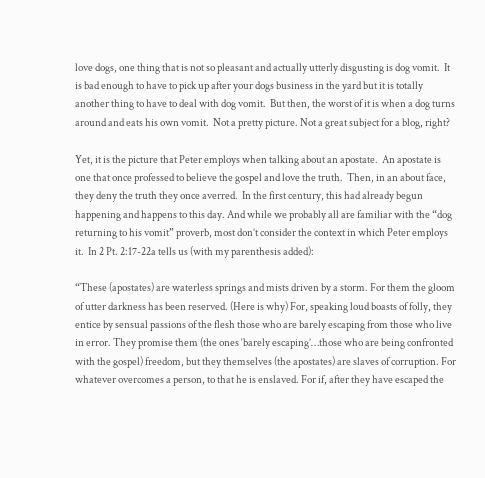love dogs, one thing that is not so pleasant and actually utterly disgusting is dog vomit.  It is bad enough to have to pick up after your dogs business in the yard but it is totally another thing to have to deal with dog vomit.  But then, the worst of it is when a dog turns around and eats his own vomit.  Not a pretty picture. Not a great subject for a blog, right?

Yet, it is the picture that Peter employs when talking about an apostate.  An apostate is one that once professed to believe the gospel and love the truth.  Then, in an about face, they deny the truth they once averred.  In the first century, this had already begun happening and happens to this day. And while we probably all are familiar with the “dog returning to his vomit” proverb, most don’t consider the context in which Peter employs it.  In 2 Pt. 2:17-22a tells us (with my parenthesis added):

“These (apostates) are waterless springs and mists driven by a storm. For them the gloom of utter darkness has been reserved. (Here is why) For, speaking loud boasts of folly, they entice by sensual passions of the flesh those who are barely escaping from those who live in error. They promise them (the ones ‘barely escaping’…those who are being confronted with the gospel) freedom, but they themselves (the apostates) are slaves of corruption. For whatever overcomes a person, to that he is enslaved. For if, after they have escaped the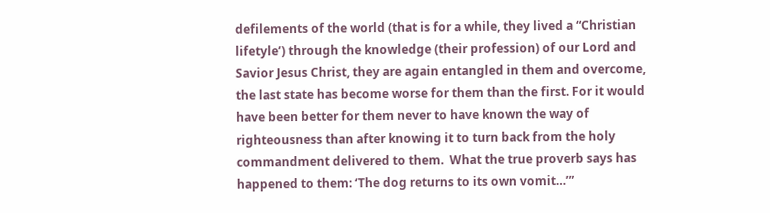defilements of the world (that is for a while, they lived a “Christian lifetyle’) through the knowledge (their profession) of our Lord and Savior Jesus Christ, they are again entangled in them and overcome, the last state has become worse for them than the first. For it would have been better for them never to have known the way of righteousness than after knowing it to turn back from the holy commandment delivered to them.  What the true proverb says has happened to them: ‘The dog returns to its own vomit…’”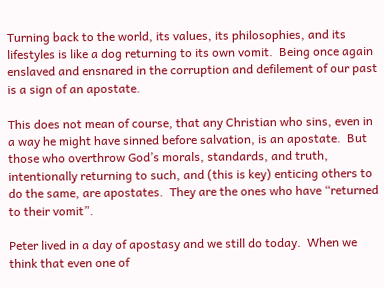Turning back to the world, its values, its philosophies, and its lifestyles is like a dog returning to its own vomit.  Being once again enslaved and ensnared in the corruption and defilement of our past is a sign of an apostate.

This does not mean of course, that any Christian who sins, even in a way he might have sinned before salvation, is an apostate.  But those who overthrow God’s morals, standards, and truth, intentionally returning to such, and (this is key) enticing others to do the same, are apostates.  They are the ones who have “returned to their vomit”.

Peter lived in a day of apostasy and we still do today.  When we think that even one of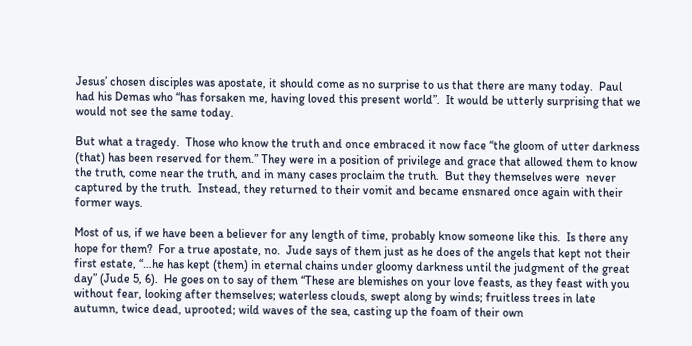Jesus’ chosen disciples was apostate, it should come as no surprise to us that there are many today.  Paul had his Demas who “has forsaken me, having loved this present world”.  It would be utterly surprising that we would not see the same today.

But what a tragedy.  Those who know the truth and once embraced it now face “the gloom of utter darkness (that) has been reserved for them.” They were in a position of privilege and grace that allowed them to know the truth, come near the truth, and in many cases proclaim the truth.  But they themselves were  never captured by the truth.  Instead, they returned to their vomit and became ensnared once again with their former ways.

Most of us, if we have been a believer for any length of time, probably know someone like this.  Is there any hope for them?  For a true apostate, no.  Jude says of them just as he does of the angels that kept not their first estate, “…he has kept (them) in eternal chains under gloomy darkness until the judgment of the great day” (Jude 5, 6).  He goes on to say of them “These are blemishes on your love feasts, as they feast with you without fear, looking after themselves; waterless clouds, swept along by winds; fruitless trees in late autumn, twice dead, uprooted; wild waves of the sea, casting up the foam of their own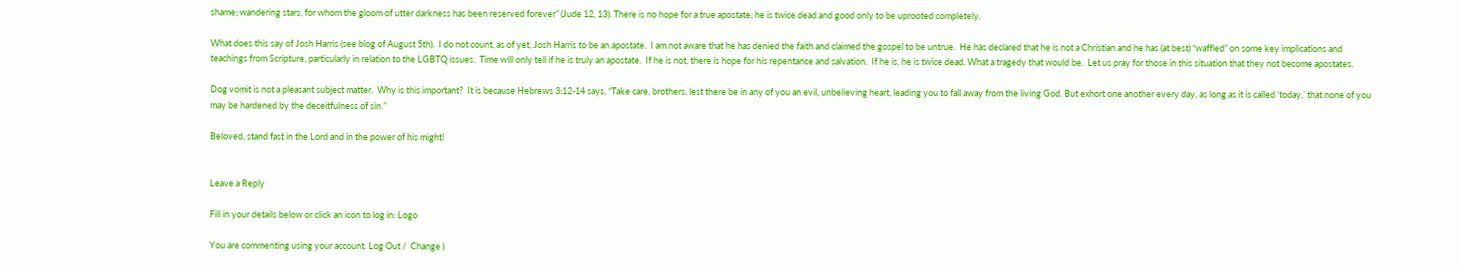shame; wandering stars, for whom the gloom of utter darkness has been reserved forever” (Jude 12, 13). There is no hope for a true apostate; he is twice dead and good only to be uprooted completely.

What does this say of Josh Harris (see blog of August 5th).  I do not count, as of yet, Josh Harris to be an apostate.  I am not aware that he has denied the faith and claimed the gospel to be untrue.  He has declared that he is not a Christian and he has (at best) “waffled” on some key implications and teachings from Scripture, particularly in relation to the LGBTQ issues.  Time will only tell if he is truly an apostate.  If he is not, there is hope for his repentance and salvation.  If he is, he is twice dead. What a tragedy that would be.  Let us pray for those in this situation that they not become apostates.

Dog vomit is not a pleasant subject matter.  Why is this important?  It is because Hebrews 3:12-14 says, “Take care, brothers, lest there be in any of you an evil, unbelieving heart, leading you to fall away from the living God. But exhort one another every day, as long as it is called ‘today,’ that none of you may be hardened by the deceitfulness of sin.”

Beloved, stand fast in the Lord and in the power of his might!


Leave a Reply

Fill in your details below or click an icon to log in: Logo

You are commenting using your account. Log Out /  Change )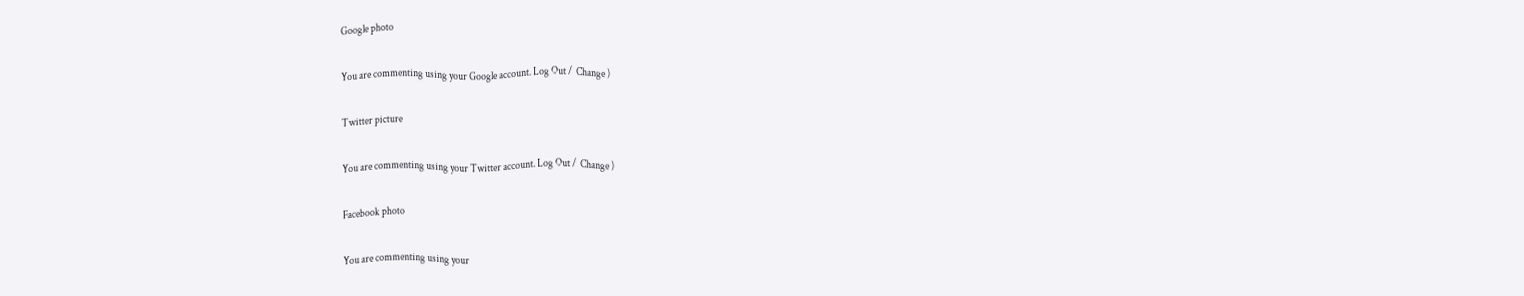Google photo

You are commenting using your Google account. Log Out /  Change )

Twitter picture

You are commenting using your Twitter account. Log Out /  Change )

Facebook photo

You are commenting using your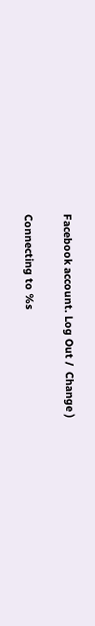Facebook account. Log Out /  Change )

Connecting to %s